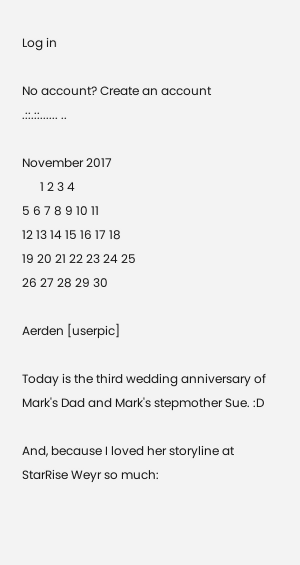Log in

No account? Create an account
.::.::...... ..

November 2017
      1 2 3 4
5 6 7 8 9 10 11
12 13 14 15 16 17 18
19 20 21 22 23 24 25
26 27 28 29 30

Aerden [userpic]

Today is the third wedding anniversary of Mark's Dad and Mark's stepmother Sue. :D

And, because I loved her storyline at StarRise Weyr so much: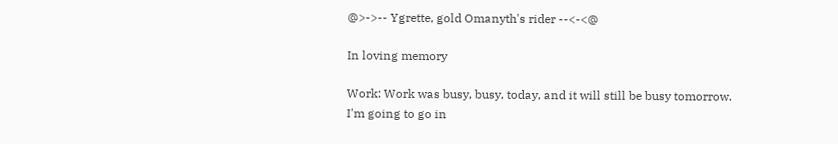@>->-- Ygrette, gold Omanyth's rider --<-<@

In loving memory

Work: Work was busy, busy, today, and it will still be busy tomorrow. I'm going to go in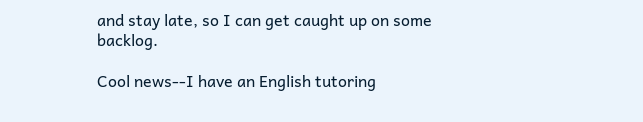and stay late, so I can get caught up on some backlog.

Cool news--I have an English tutoring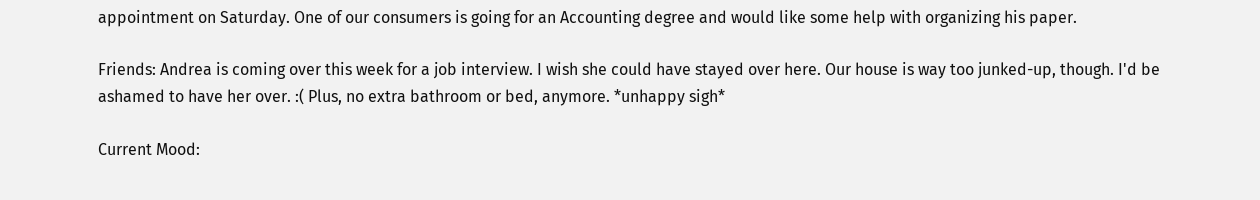appointment on Saturday. One of our consumers is going for an Accounting degree and would like some help with organizing his paper.

Friends: Andrea is coming over this week for a job interview. I wish she could have stayed over here. Our house is way too junked-up, though. I'd be ashamed to have her over. :( Plus, no extra bathroom or bed, anymore. *unhappy sigh*

Current Mood: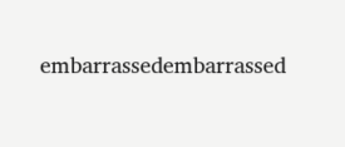embarrassedembarrassed